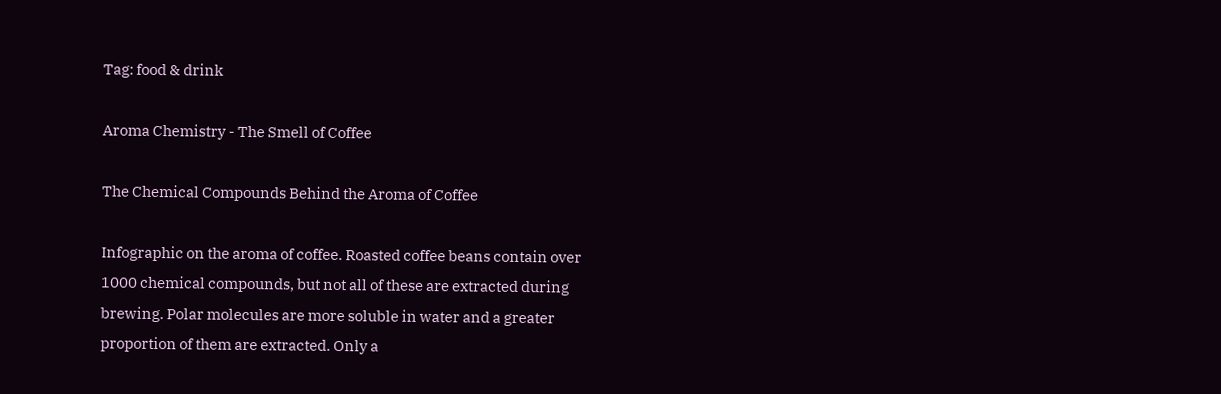Tag: food & drink

Aroma Chemistry - The Smell of Coffee

The Chemical Compounds Behind the Aroma of Coffee

Infographic on the aroma of coffee. Roasted coffee beans contain over 1000 chemical compounds, but not all of these are extracted during brewing. Polar molecules are more soluble in water and a greater proportion of them are extracted. Only a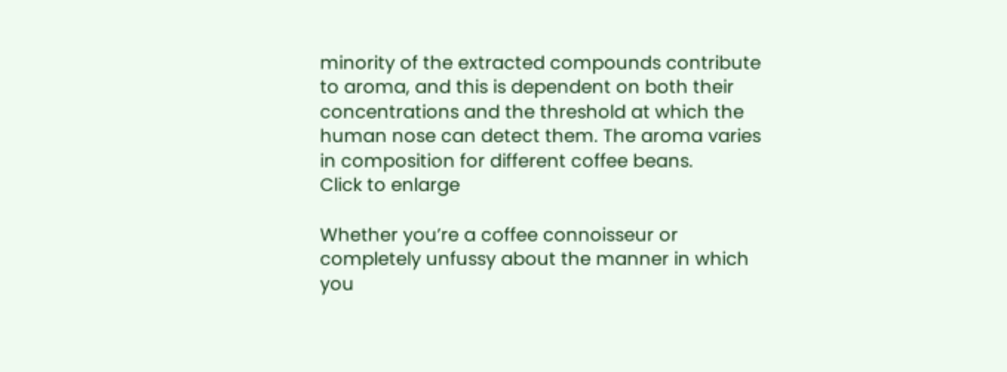minority of the extracted compounds contribute to aroma, and this is dependent on both their concentrations and the threshold at which the human nose can detect them. The aroma varies in composition for different coffee beans.
Click to enlarge

Whether you’re a coffee connoisseur or completely unfussy about the manner in which you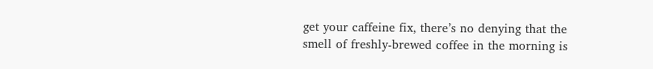get your caffeine fix, there’s no denying that the smell of freshly-brewed coffee in the morning is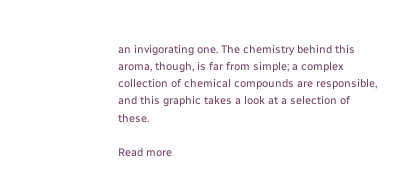an invigorating one. The chemistry behind this aroma, though, is far from simple; a complex collection of chemical compounds are responsible, and this graphic takes a look at a selection of these.

Read more